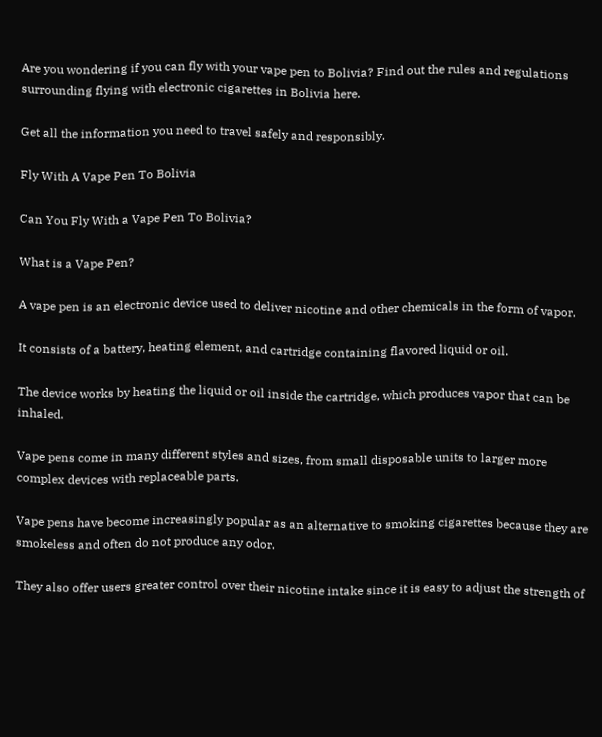Are you wondering if you can fly with your vape pen to Bolivia? Find out the rules and regulations surrounding flying with electronic cigarettes in Bolivia here.

Get all the information you need to travel safely and responsibly.

Fly With A Vape Pen To Bolivia

Can You Fly With a Vape Pen To Bolivia?

What is a Vape Pen?

A vape pen is an electronic device used to deliver nicotine and other chemicals in the form of vapor.

It consists of a battery, heating element, and cartridge containing flavored liquid or oil.

The device works by heating the liquid or oil inside the cartridge, which produces vapor that can be inhaled.

Vape pens come in many different styles and sizes, from small disposable units to larger more complex devices with replaceable parts.

Vape pens have become increasingly popular as an alternative to smoking cigarettes because they are smokeless and often do not produce any odor.

They also offer users greater control over their nicotine intake since it is easy to adjust the strength of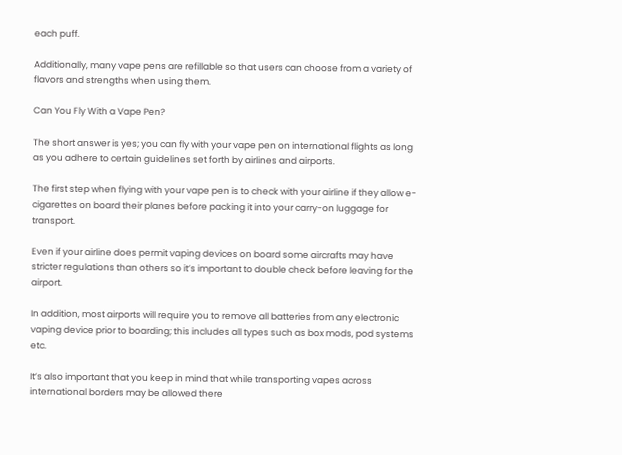each puff.

Additionally, many vape pens are refillable so that users can choose from a variety of flavors and strengths when using them.

Can You Fly With a Vape Pen?

The short answer is yes; you can fly with your vape pen on international flights as long as you adhere to certain guidelines set forth by airlines and airports.

The first step when flying with your vape pen is to check with your airline if they allow e-cigarettes on board their planes before packing it into your carry-on luggage for transport.

Even if your airline does permit vaping devices on board some aircrafts may have stricter regulations than others so it’s important to double check before leaving for the airport.

In addition, most airports will require you to remove all batteries from any electronic vaping device prior to boarding; this includes all types such as box mods, pod systems etc.

It’s also important that you keep in mind that while transporting vapes across international borders may be allowed there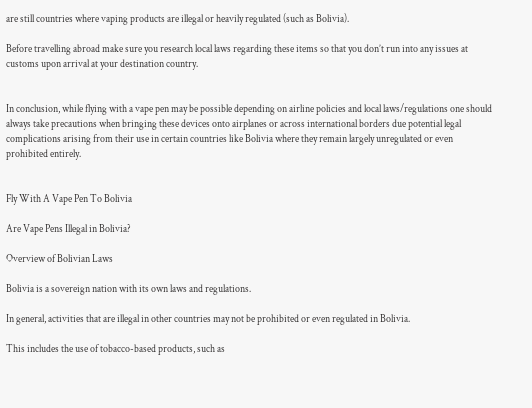are still countries where vaping products are illegal or heavily regulated (such as Bolivia).

Before travelling abroad make sure you research local laws regarding these items so that you don’t run into any issues at customs upon arrival at your destination country.


In conclusion, while flying with a vape pen may be possible depending on airline policies and local laws/regulations one should always take precautions when bringing these devices onto airplanes or across international borders due potential legal complications arising from their use in certain countries like Bolivia where they remain largely unregulated or even prohibited entirely.


Fly With A Vape Pen To Bolivia

Are Vape Pens Illegal in Bolivia?

Overview of Bolivian Laws

Bolivia is a sovereign nation with its own laws and regulations.

In general, activities that are illegal in other countries may not be prohibited or even regulated in Bolivia.

This includes the use of tobacco-based products, such as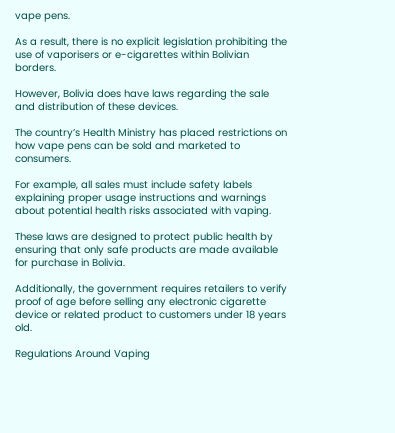vape pens.

As a result, there is no explicit legislation prohibiting the use of vaporisers or e-cigarettes within Bolivian borders.

However, Bolivia does have laws regarding the sale and distribution of these devices.

The country’s Health Ministry has placed restrictions on how vape pens can be sold and marketed to consumers.

For example, all sales must include safety labels explaining proper usage instructions and warnings about potential health risks associated with vaping.

These laws are designed to protect public health by ensuring that only safe products are made available for purchase in Bolivia.

Additionally, the government requires retailers to verify proof of age before selling any electronic cigarette device or related product to customers under 18 years old.

Regulations Around Vaping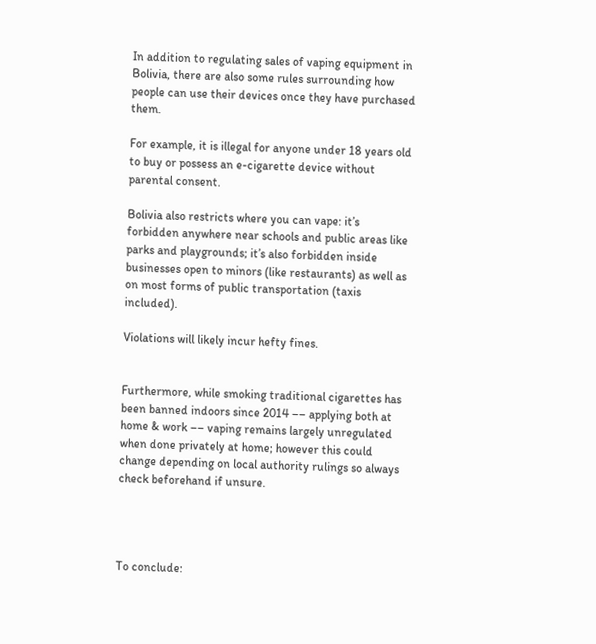In addition to regulating sales of vaping equipment in Bolivia, there are also some rules surrounding how people can use their devices once they have purchased them.

For example, it is illegal for anyone under 18 years old to buy or possess an e-cigarette device without parental consent.

Bolivia also restricts where you can vape: it’s forbidden anywhere near schools and public areas like parks and playgrounds; it’s also forbidden inside businesses open to minors (like restaurants) as well as on most forms of public transportation (taxis included).

Violations will likely incur hefty fines.


Furthermore, while smoking traditional cigarettes has been banned indoors since 2014 –– applying both at home & work –– vaping remains largely unregulated when done privately at home; however this could change depending on local authority rulings so always check beforehand if unsure.




To conclude: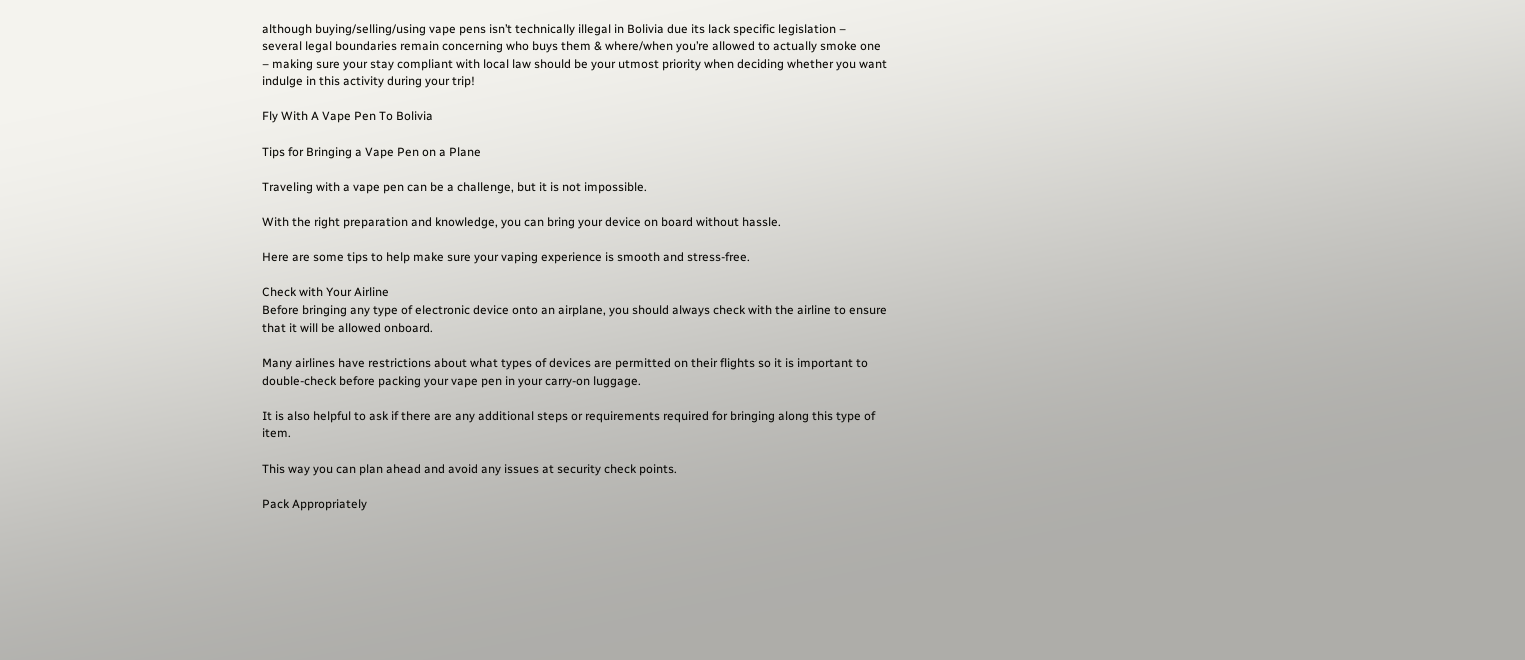although buying/selling/using vape pens isn’t technically illegal in Bolivia due its lack specific legislation – several legal boundaries remain concerning who buys them & where/when you’re allowed to actually smoke one – making sure your stay compliant with local law should be your utmost priority when deciding whether you want indulge in this activity during your trip!

Fly With A Vape Pen To Bolivia

Tips for Bringing a Vape Pen on a Plane

Traveling with a vape pen can be a challenge, but it is not impossible.

With the right preparation and knowledge, you can bring your device on board without hassle.

Here are some tips to help make sure your vaping experience is smooth and stress-free.

Check with Your Airline
Before bringing any type of electronic device onto an airplane, you should always check with the airline to ensure that it will be allowed onboard.

Many airlines have restrictions about what types of devices are permitted on their flights so it is important to double-check before packing your vape pen in your carry-on luggage.

It is also helpful to ask if there are any additional steps or requirements required for bringing along this type of item.

This way you can plan ahead and avoid any issues at security check points.

Pack Appropriately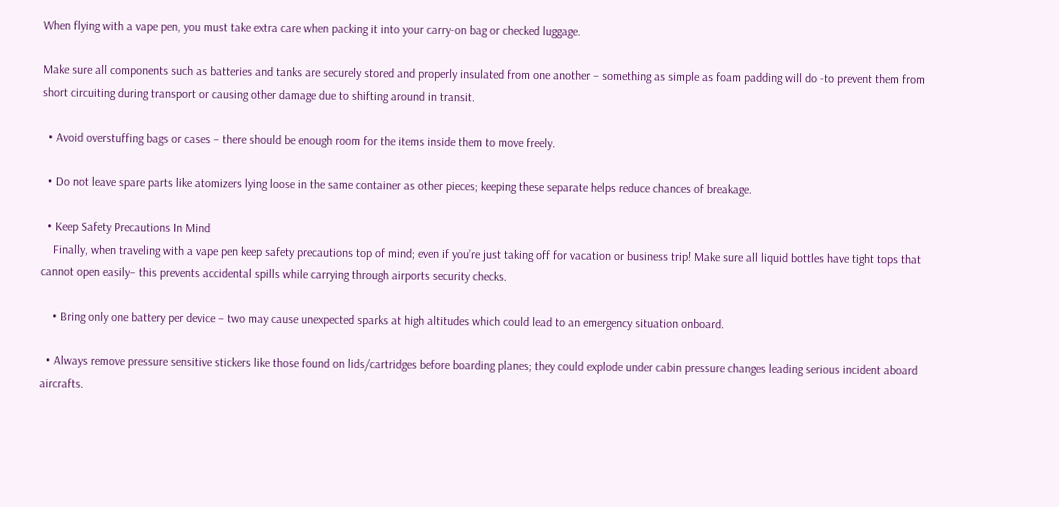When flying with a vape pen, you must take extra care when packing it into your carry-on bag or checked luggage.

Make sure all components such as batteries and tanks are securely stored and properly insulated from one another – something as simple as foam padding will do -to prevent them from short circuiting during transport or causing other damage due to shifting around in transit.

  • Avoid overstuffing bags or cases – there should be enough room for the items inside them to move freely.

  • Do not leave spare parts like atomizers lying loose in the same container as other pieces; keeping these separate helps reduce chances of breakage.

  • Keep Safety Precautions In Mind
    Finally, when traveling with a vape pen keep safety precautions top of mind; even if you’re just taking off for vacation or business trip! Make sure all liquid bottles have tight tops that cannot open easily– this prevents accidental spills while carrying through airports security checks.

    • Bring only one battery per device – two may cause unexpected sparks at high altitudes which could lead to an emergency situation onboard.

  • Always remove pressure sensitive stickers like those found on lids/cartridges before boarding planes; they could explode under cabin pressure changes leading serious incident aboard aircrafts.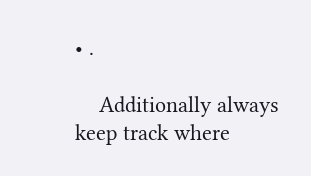• .

    Additionally always keep track where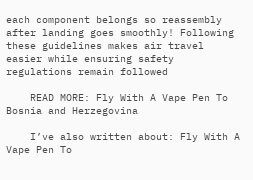each component belongs so reassembly after landing goes smoothly! Following these guidelines makes air travel easier while ensuring safety regulations remain followed

    READ MORE: Fly With A Vape Pen To Bosnia and Herzegovina

    I’ve also written about: Fly With A Vape Pen To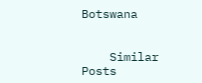Botswana


    Similar Posts